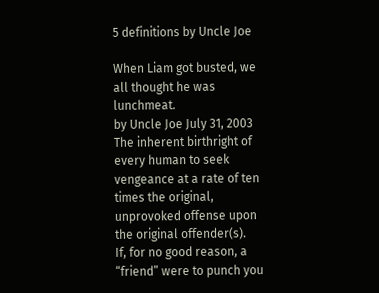5 definitions by Uncle Joe

When Liam got busted, we all thought he was lunchmeat.
by Uncle Joe July 31, 2003
The inherent birthright of every human to seek vengeance at a rate of ten times the original, unprovoked offense upon the original offender(s).
If, for no good reason, a “friend” were to punch you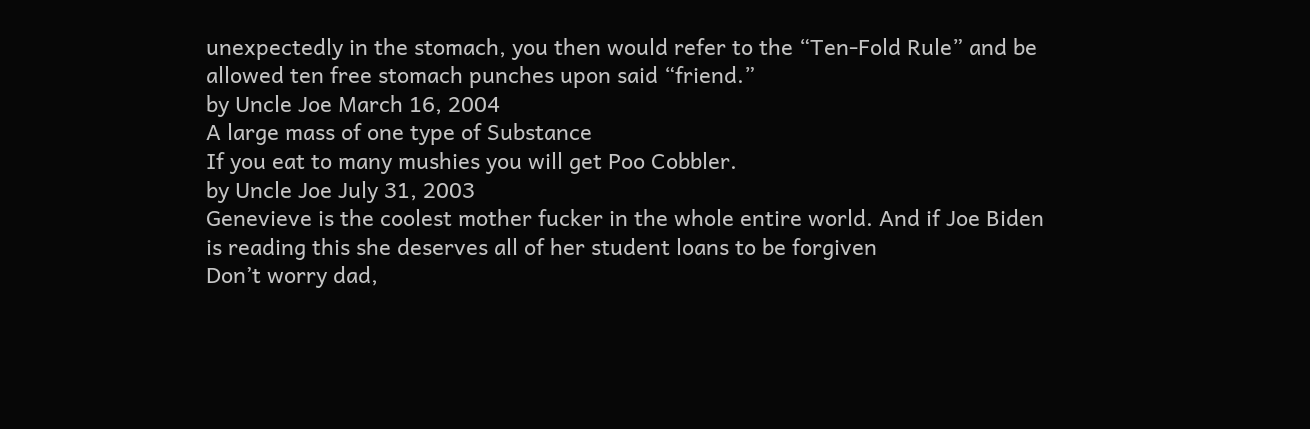unexpectedly in the stomach, you then would refer to the “Ten-Fold Rule” and be allowed ten free stomach punches upon said “friend.”
by Uncle Joe March 16, 2004
A large mass of one type of Substance
If you eat to many mushies you will get Poo Cobbler.
by Uncle Joe July 31, 2003
Genevieve is the coolest mother fucker in the whole entire world. And if Joe Biden is reading this she deserves all of her student loans to be forgiven
Don’t worry dad,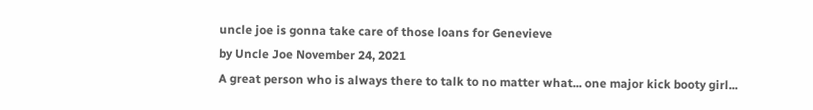uncle joe is gonna take care of those loans for Genevieve
by Uncle Joe November 24, 2021
A great person who is always there to talk to no matter what... one major kick booty girl...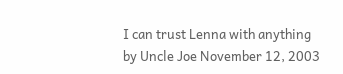I can trust Lenna with anything
by Uncle Joe November 12, 2003